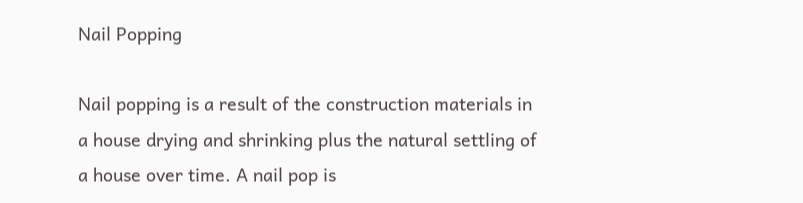Nail Popping

Nail popping is a result of the construction materials in a house drying and shrinking plus the natural settling of a house over time. A nail pop is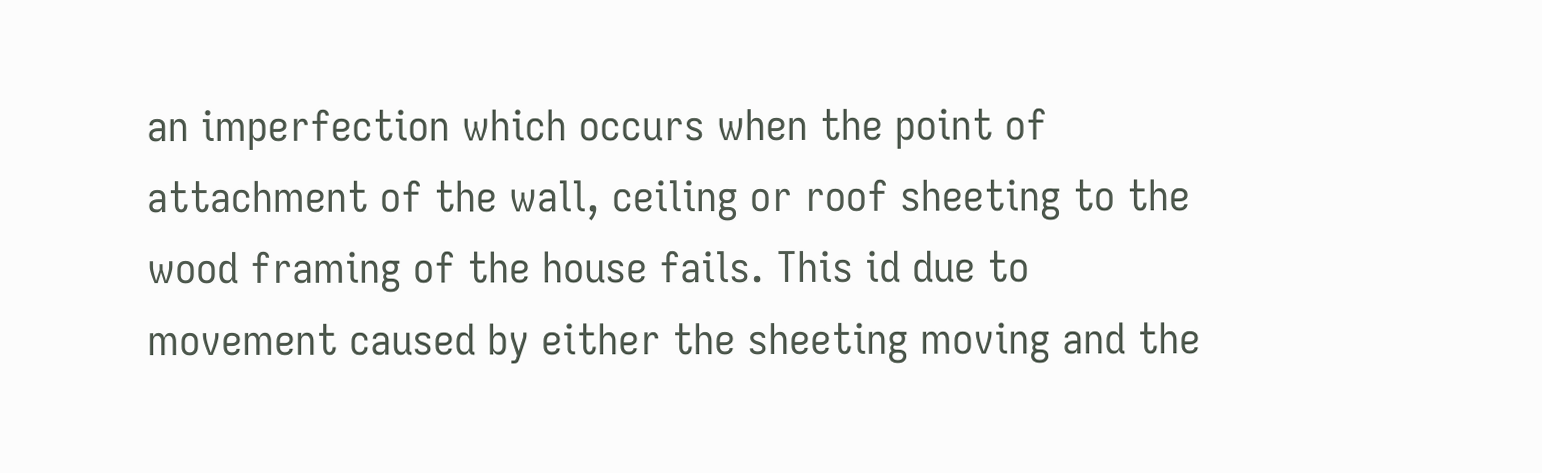an imperfection which occurs when the point of attachment of the wall, ceiling or roof sheeting to the wood framing of the house fails. This id due to movement caused by either the sheeting moving and the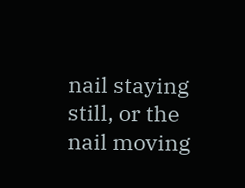nail staying still, or the nail moving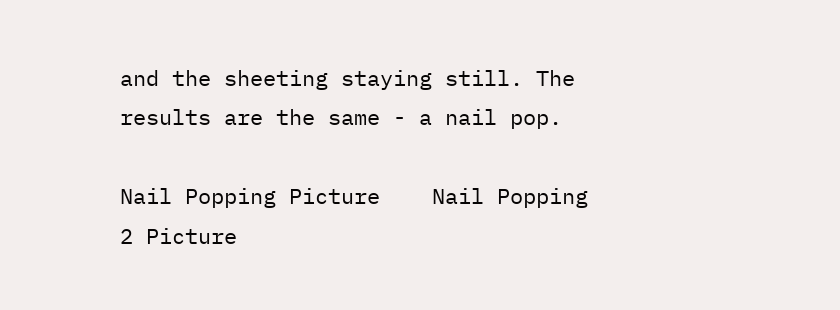and the sheeting staying still. The results are the same - a nail pop.

Nail Popping Picture    Nail Popping 2 Picture